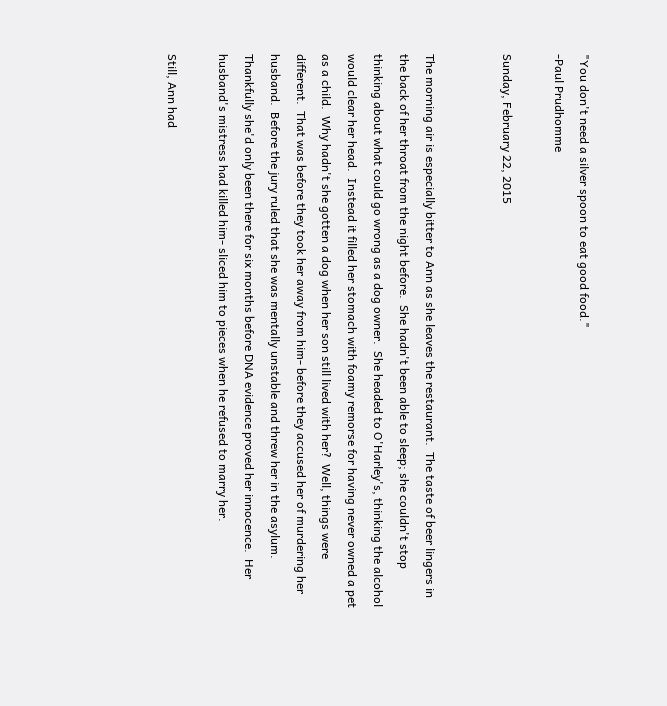"You don't need a silver spoon to eat good food."
-Paul Prudhomme

Sunday, February 22, 2015


The morning air is especially bitter to Ann as she leaves the restaurant.  The taste of beer lingers in the back of her throat from the night before.  She hadn't been able to sleep; she couldn't stop thinking about what could go wrong as a dog owner.  She headed to O'Harley's, thinking the alcohol would clear her head.  Instead it filled her stomach with foamy remorse for having never owned a pet as a child.  Why hadn't she gotten a dog when her son still lived with her?  Well, things were different.  That was before they took her away from him- before they accused her of murdering her husband.  Before the jury ruled that she was mentally unstable and threw her in the asylum.  Thankfully she'd only been there for six months before DNA evidence proved her innocence.  Her husband's mistress had killed him- sliced him to pieces when he refused to marry her.

Still, Ann had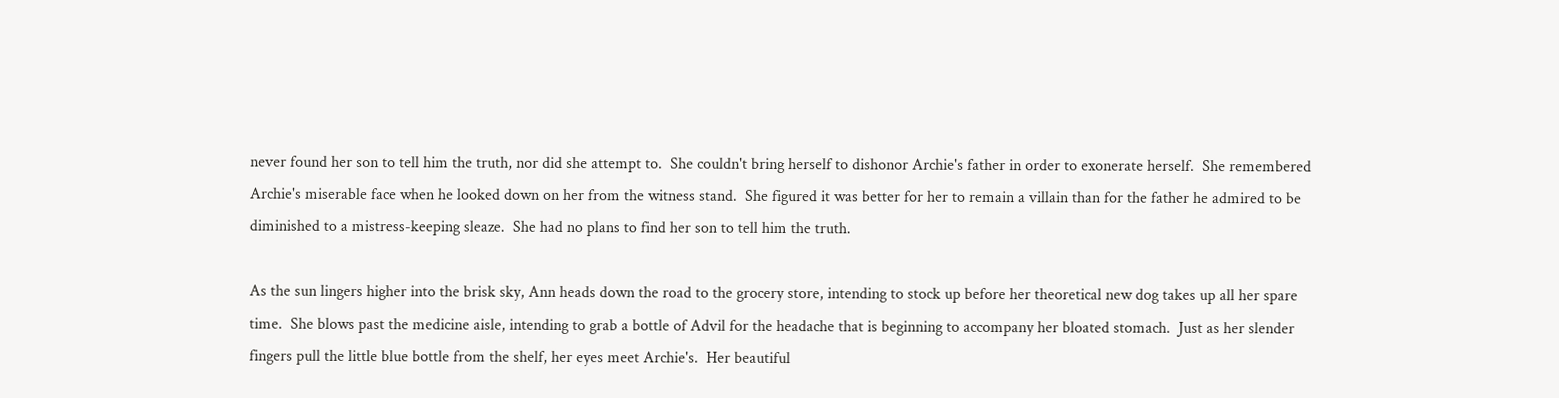never found her son to tell him the truth, nor did she attempt to.  She couldn't bring herself to dishonor Archie's father in order to exonerate herself.  She remembered Archie's miserable face when he looked down on her from the witness stand.  She figured it was better for her to remain a villain than for the father he admired to be diminished to a mistress-keeping sleaze.  She had no plans to find her son to tell him the truth.

As the sun lingers higher into the brisk sky, Ann heads down the road to the grocery store, intending to stock up before her theoretical new dog takes up all her spare time.  She blows past the medicine aisle, intending to grab a bottle of Advil for the headache that is beginning to accompany her bloated stomach.  Just as her slender fingers pull the little blue bottle from the shelf, her eyes meet Archie's.  Her beautiful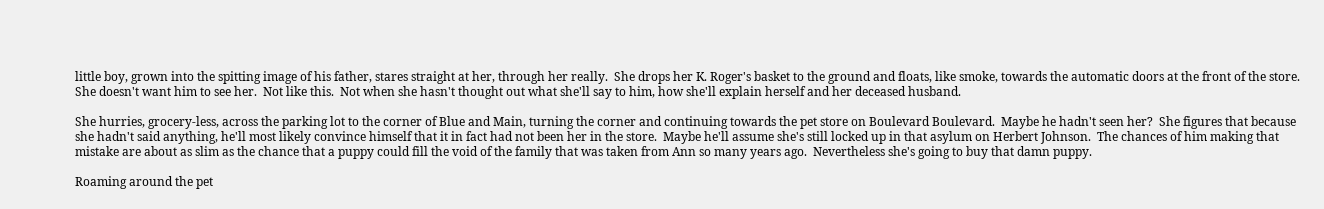little boy, grown into the spitting image of his father, stares straight at her, through her really.  She drops her K. Roger's basket to the ground and floats, like smoke, towards the automatic doors at the front of the store.  She doesn't want him to see her.  Not like this.  Not when she hasn't thought out what she'll say to him, how she'll explain herself and her deceased husband.

She hurries, grocery-less, across the parking lot to the corner of Blue and Main, turning the corner and continuing towards the pet store on Boulevard Boulevard.  Maybe he hadn't seen her?  She figures that because she hadn't said anything, he'll most likely convince himself that it in fact had not been her in the store.  Maybe he'll assume she's still locked up in that asylum on Herbert Johnson.  The chances of him making that mistake are about as slim as the chance that a puppy could fill the void of the family that was taken from Ann so many years ago.  Nevertheless she's going to buy that damn puppy.

Roaming around the pet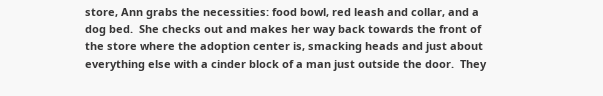store, Ann grabs the necessities: food bowl, red leash and collar, and a dog bed.  She checks out and makes her way back towards the front of the store where the adoption center is, smacking heads and just about everything else with a cinder block of a man just outside the door.  They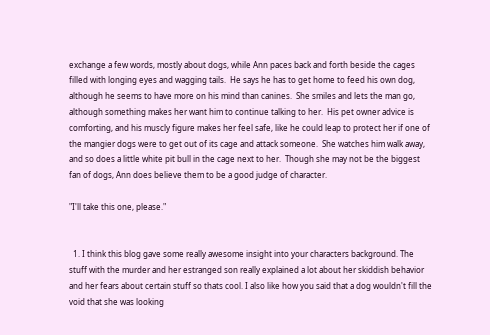exchange a few words, mostly about dogs, while Ann paces back and forth beside the cages filled with longing eyes and wagging tails.  He says he has to get home to feed his own dog, although he seems to have more on his mind than canines.  She smiles and lets the man go, although something makes her want him to continue talking to her.  His pet owner advice is comforting, and his muscly figure makes her feel safe, like he could leap to protect her if one of the mangier dogs were to get out of its cage and attack someone.  She watches him walk away, and so does a little white pit bull in the cage next to her.  Though she may not be the biggest fan of dogs, Ann does believe them to be a good judge of character.

"I'll take this one, please."


  1. I think this blog gave some really awesome insight into your characters background. The stuff with the murder and her estranged son really explained a lot about her skiddish behavior and her fears about certain stuff so thats cool. I also like how you said that a dog wouldn't fill the void that she was looking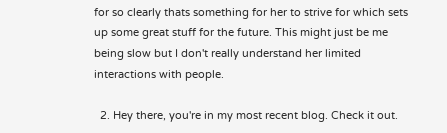for so clearly thats something for her to strive for which sets up some great stuff for the future. This might just be me being slow but I don't really understand her limited interactions with people.

  2. Hey there, you're in my most recent blog. Check it out.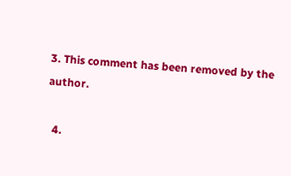3. This comment has been removed by the author.

  4.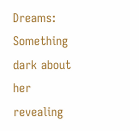Dreams: Something dark about her revealing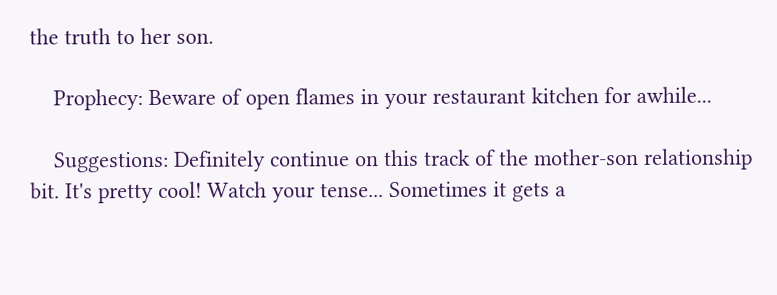the truth to her son.

    Prophecy: Beware of open flames in your restaurant kitchen for awhile...

    Suggestions: Definitely continue on this track of the mother-son relationship bit. It's pretty cool! Watch your tense... Sometimes it gets a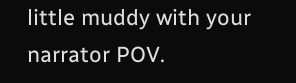little muddy with your narrator POV.